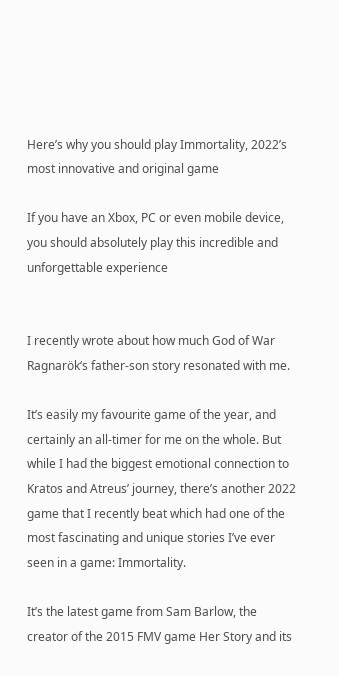Here’s why you should play Immortality, 2022’s most innovative and original game

If you have an Xbox, PC or even mobile device, you should absolutely play this incredible and unforgettable experience


I recently wrote about how much God of War Ragnarök‘s father-son story resonated with me.

It’s easily my favourite game of the year, and certainly an all-timer for me on the whole. But while I had the biggest emotional connection to Kratos and Atreus’ journey, there’s another 2022 game that I recently beat which had one of the most fascinating and unique stories I’ve ever seen in a game: Immortality.

It’s the latest game from Sam Barlow, the creator of the 2015 FMV game Her Story and its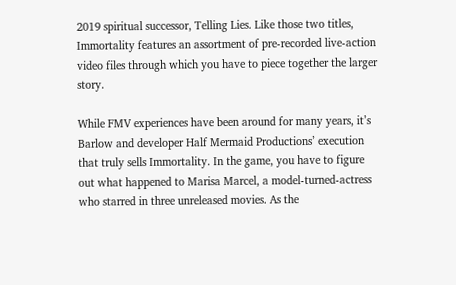2019 spiritual successor, Telling Lies. Like those two titles, Immortality features an assortment of pre-recorded live-action video files through which you have to piece together the larger story.

While FMV experiences have been around for many years, it’s Barlow and developer Half Mermaid Productions’ execution that truly sells Immortality. In the game, you have to figure out what happened to Marisa Marcel, a model-turned-actress who starred in three unreleased movies. As the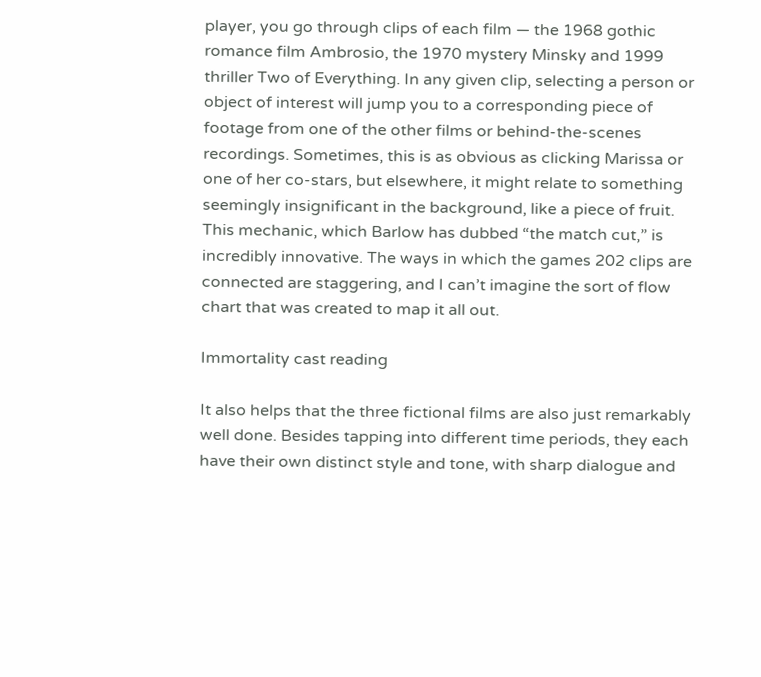player, you go through clips of each film — the 1968 gothic romance film Ambrosio, the 1970 mystery Minsky and 1999 thriller Two of Everything. In any given clip, selecting a person or object of interest will jump you to a corresponding piece of footage from one of the other films or behind-the-scenes recordings. Sometimes, this is as obvious as clicking Marissa or one of her co-stars, but elsewhere, it might relate to something seemingly insignificant in the background, like a piece of fruit. This mechanic, which Barlow has dubbed “the match cut,” is incredibly innovative. The ways in which the games 202 clips are connected are staggering, and I can’t imagine the sort of flow chart that was created to map it all out.

Immortality cast reading

It also helps that the three fictional films are also just remarkably well done. Besides tapping into different time periods, they each have their own distinct style and tone, with sharp dialogue and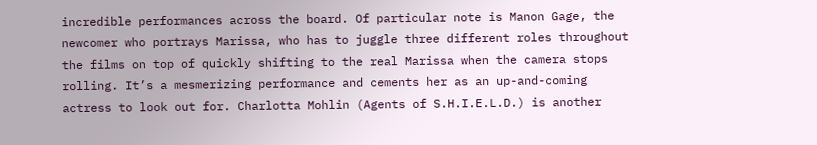incredible performances across the board. Of particular note is Manon Gage, the newcomer who portrays Marissa, who has to juggle three different roles throughout the films on top of quickly shifting to the real Marissa when the camera stops rolling. It’s a mesmerizing performance and cements her as an up-and-coming actress to look out for. Charlotta Mohlin (Agents of S.H.I.E.L.D.) is another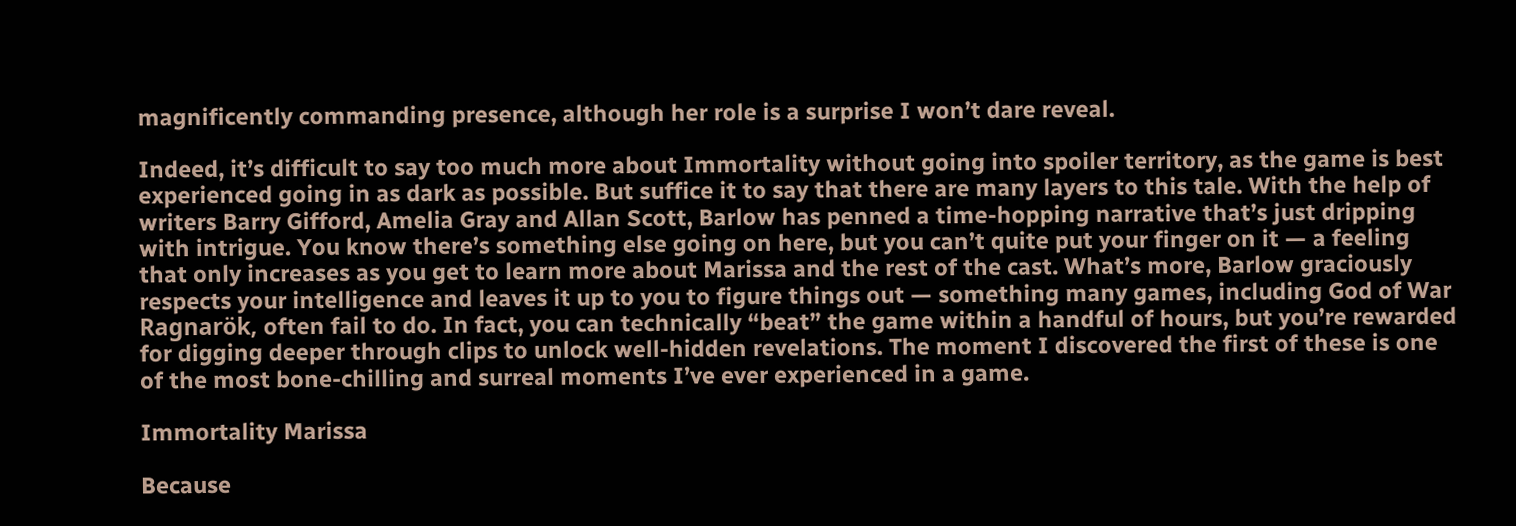magnificently commanding presence, although her role is a surprise I won’t dare reveal.

Indeed, it’s difficult to say too much more about Immortality without going into spoiler territory, as the game is best experienced going in as dark as possible. But suffice it to say that there are many layers to this tale. With the help of writers Barry Gifford, Amelia Gray and Allan Scott, Barlow has penned a time-hopping narrative that’s just dripping with intrigue. You know there’s something else going on here, but you can’t quite put your finger on it — a feeling that only increases as you get to learn more about Marissa and the rest of the cast. What’s more, Barlow graciously respects your intelligence and leaves it up to you to figure things out — something many games, including God of War Ragnarök, often fail to do. In fact, you can technically “beat” the game within a handful of hours, but you’re rewarded for digging deeper through clips to unlock well-hidden revelations. The moment I discovered the first of these is one of the most bone-chilling and surreal moments I’ve ever experienced in a game.

Immortality Marissa

Because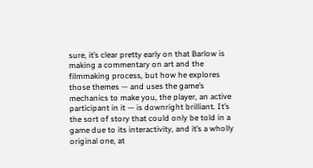sure, it’s clear pretty early on that Barlow is making a commentary on art and the filmmaking process, but how he explores those themes — and uses the game’s mechanics to make you, the player, an active participant in it — is downright brilliant. It’s the sort of story that could only be told in a game due to its interactivity, and it’s a wholly original one, at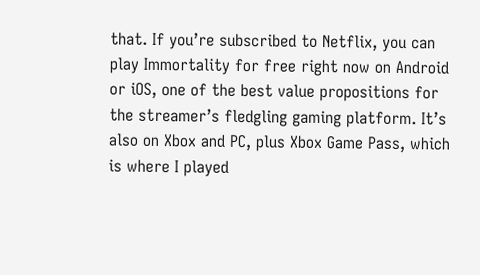that. If you’re subscribed to Netflix, you can play Immortality for free right now on Android or iOS, one of the best value propositions for the streamer’s fledgling gaming platform. It’s also on Xbox and PC, plus Xbox Game Pass, which is where I played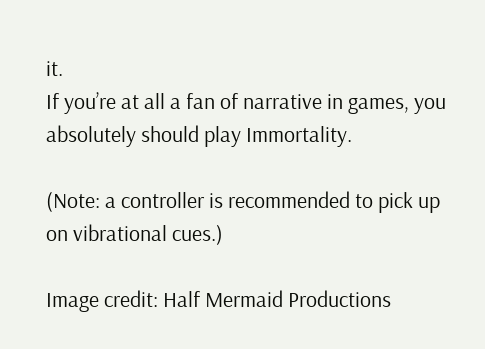it.
If you’re at all a fan of narrative in games, you absolutely should play Immortality.

(Note: a controller is recommended to pick up on vibrational cues.)

Image credit: Half Mermaid Productions